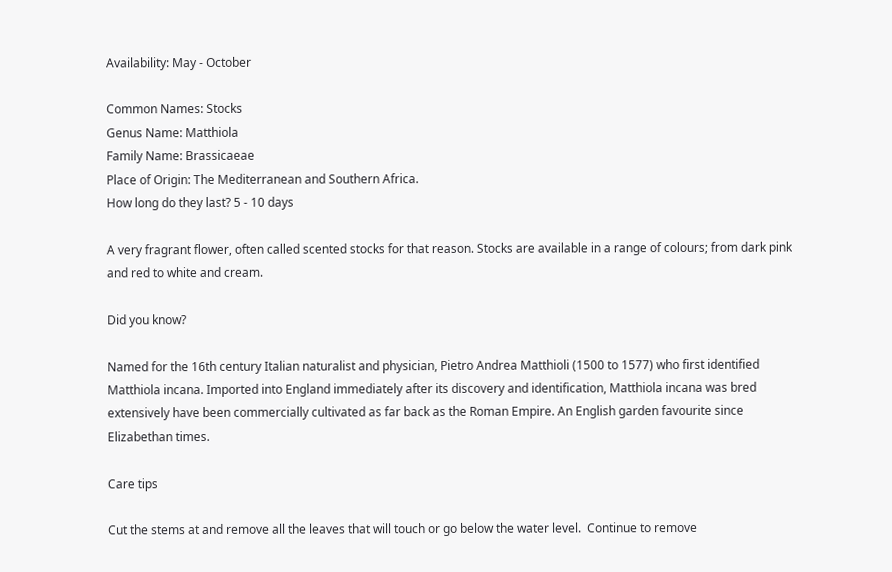Availability: May - October

Common Names: Stocks
Genus Name: Matthiola
Family Name: Brassicaeae
Place of Origin: The Mediterranean and Southern Africa.
How long do they last? 5 - 10 days

A very fragrant flower, often called scented stocks for that reason. Stocks are available in a range of colours; from dark pink and red to white and cream.

Did you know?

Named for the 16th century Italian naturalist and physician, Pietro Andrea Matthioli (1500 to 1577) who first identified Matthiola incana. Imported into England immediately after its discovery and identification, Matthiola incana was bred extensively have been commercially cultivated as far back as the Roman Empire. An English garden favourite since Elizabethan times.

Care tips

Cut the stems at and remove all the leaves that will touch or go below the water level.  Continue to remove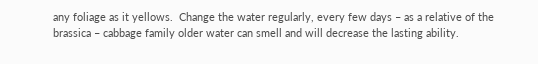any foliage as it yellows.  Change the water regularly, every few days – as a relative of the brassica – cabbage family older water can smell and will decrease the lasting ability.